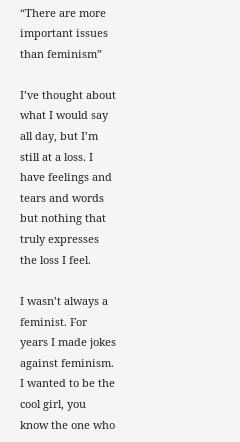“There are more important issues than feminism”

I’ve thought about what I would say all day, but I’m still at a loss. I have feelings and tears and words but nothing that truly expresses the loss I feel.

I wasn’t always a feminist. For years I made jokes against feminism. I wanted to be the cool girl, you know the one who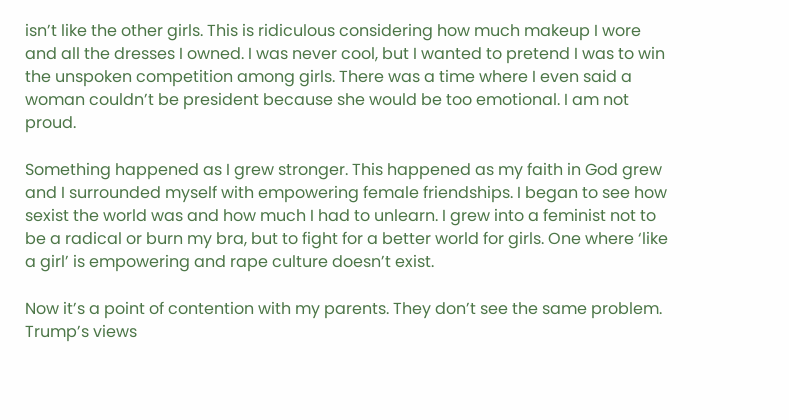isn’t like the other girls. This is ridiculous considering how much makeup I wore and all the dresses I owned. I was never cool, but I wanted to pretend I was to win the unspoken competition among girls. There was a time where I even said a woman couldn’t be president because she would be too emotional. I am not proud.

Something happened as I grew stronger. This happened as my faith in God grew and I surrounded myself with empowering female friendships. I began to see how sexist the world was and how much I had to unlearn. I grew into a feminist not to be a radical or burn my bra, but to fight for a better world for girls. One where ‘like a girl’ is empowering and rape culture doesn’t exist.

Now it’s a point of contention with my parents. They don’t see the same problem. Trump’s views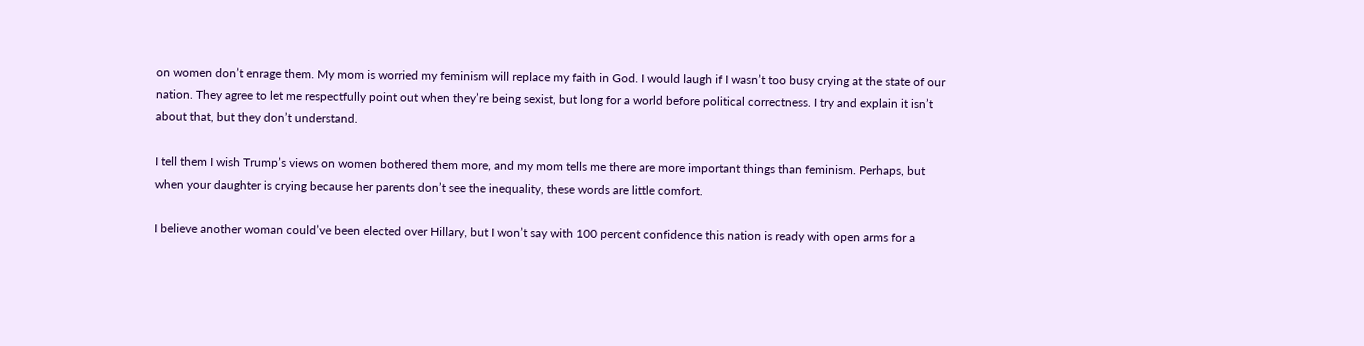on women don’t enrage them. My mom is worried my feminism will replace my faith in God. I would laugh if I wasn’t too busy crying at the state of our nation. They agree to let me respectfully point out when they’re being sexist, but long for a world before political correctness. I try and explain it isn’t about that, but they don’t understand.

I tell them I wish Trump’s views on women bothered them more, and my mom tells me there are more important things than feminism. Perhaps, but when your daughter is crying because her parents don’t see the inequality, these words are little comfort.

I believe another woman could’ve been elected over Hillary, but I won’t say with 100 percent confidence this nation is ready with open arms for a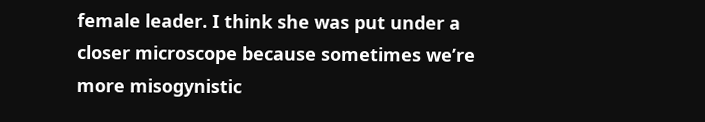female leader. I think she was put under a closer microscope because sometimes we’re more misogynistic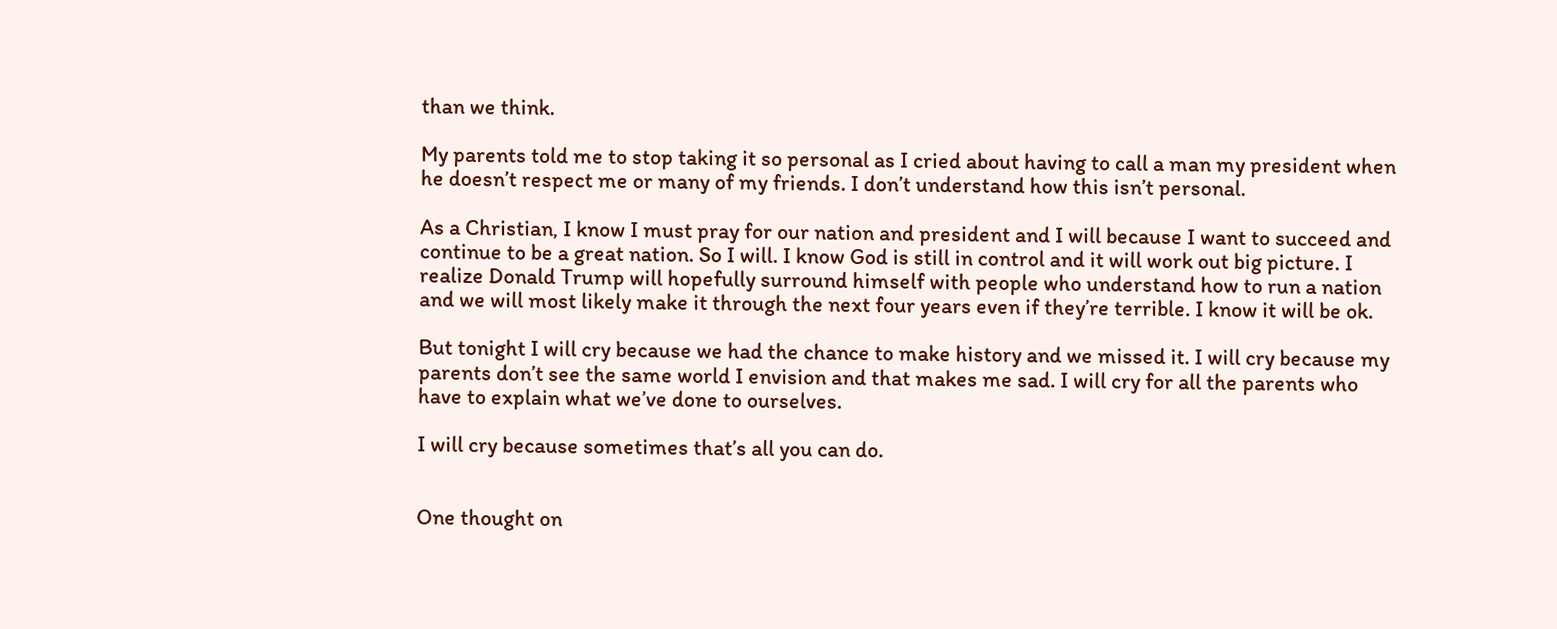than we think.

My parents told me to stop taking it so personal as I cried about having to call a man my president when he doesn’t respect me or many of my friends. I don’t understand how this isn’t personal.

As a Christian, I know I must pray for our nation and president and I will because I want to succeed and continue to be a great nation. So I will. I know God is still in control and it will work out big picture. I realize Donald Trump will hopefully surround himself with people who understand how to run a nation and we will most likely make it through the next four years even if they’re terrible. I know it will be ok.

But tonight I will cry because we had the chance to make history and we missed it. I will cry because my parents don’t see the same world I envision and that makes me sad. I will cry for all the parents who have to explain what we’ve done to ourselves.

I will cry because sometimes that’s all you can do.


One thought on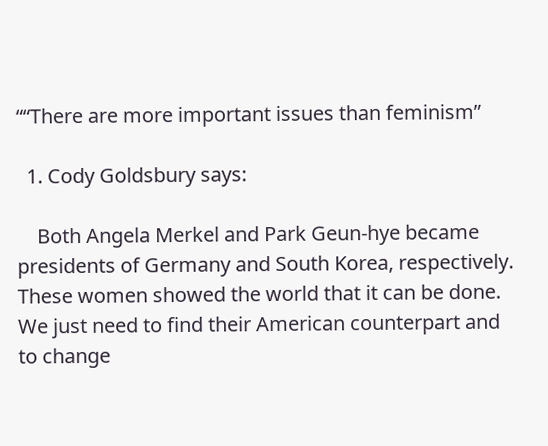““There are more important issues than feminism”

  1. Cody Goldsbury says:

    Both Angela Merkel and Park Geun-hye became presidents of Germany and South Korea, respectively. These women showed the world that it can be done. We just need to find their American counterpart and to change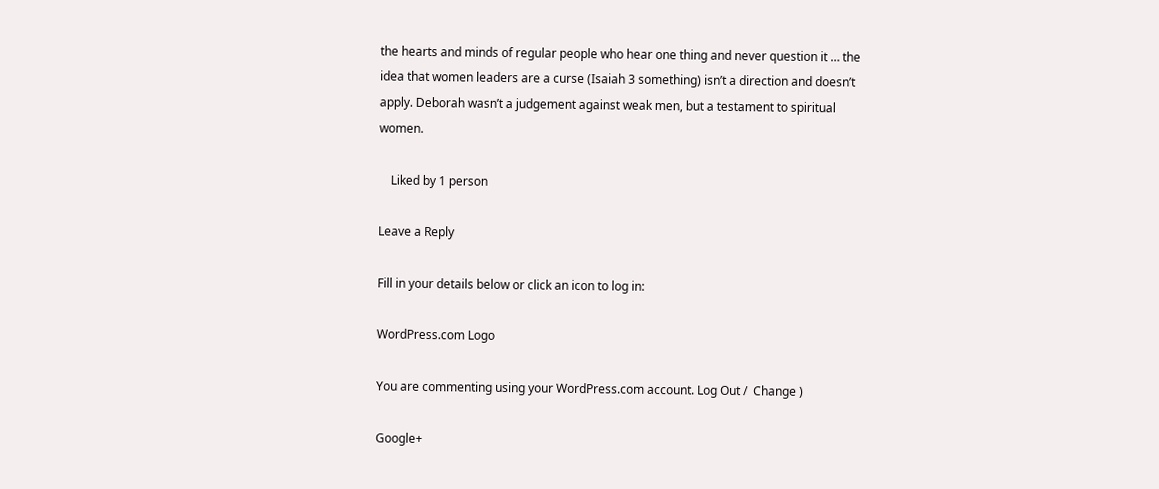the hearts and minds of regular people who hear one thing and never question it … the idea that women leaders are a curse (Isaiah 3 something) isn’t a direction and doesn’t apply. Deborah wasn’t a judgement against weak men, but a testament to spiritual women.

    Liked by 1 person

Leave a Reply

Fill in your details below or click an icon to log in:

WordPress.com Logo

You are commenting using your WordPress.com account. Log Out /  Change )

Google+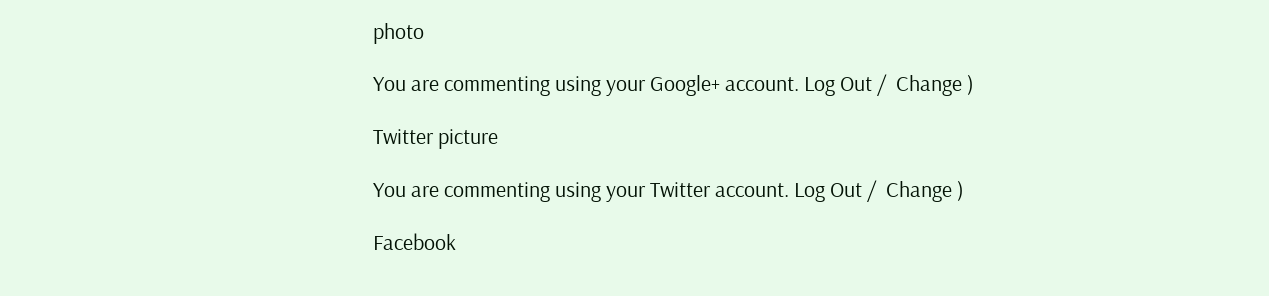photo

You are commenting using your Google+ account. Log Out /  Change )

Twitter picture

You are commenting using your Twitter account. Log Out /  Change )

Facebook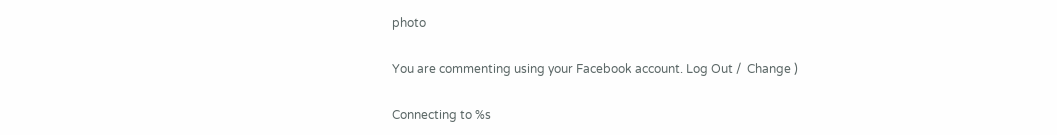photo

You are commenting using your Facebook account. Log Out /  Change )

Connecting to %s